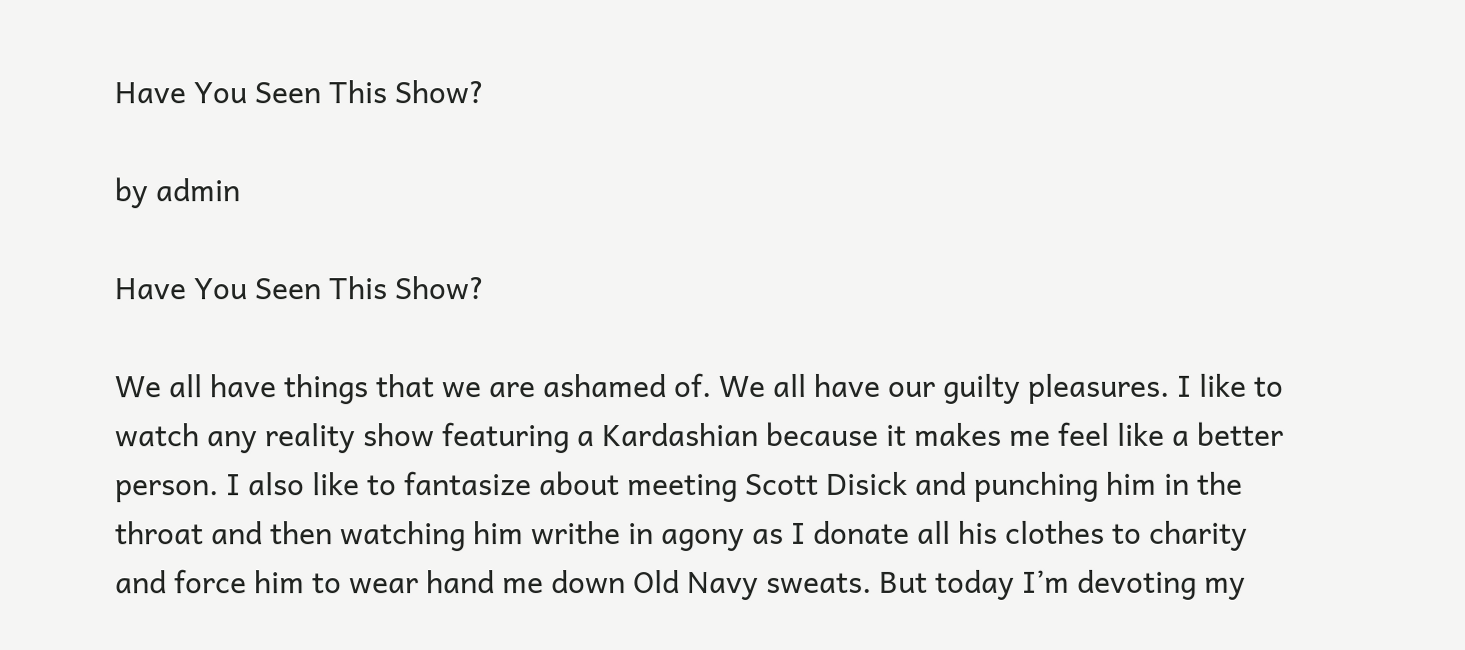Have You Seen This Show?

by admin

Have You Seen This Show?

We all have things that we are ashamed of. We all have our guilty pleasures. I like to watch any reality show featuring a Kardashian because it makes me feel like a better person. I also like to fantasize about meeting Scott Disick and punching him in the throat and then watching him writhe in agony as I donate all his clothes to charity and force him to wear hand me down Old Navy sweats. But today I’m devoting my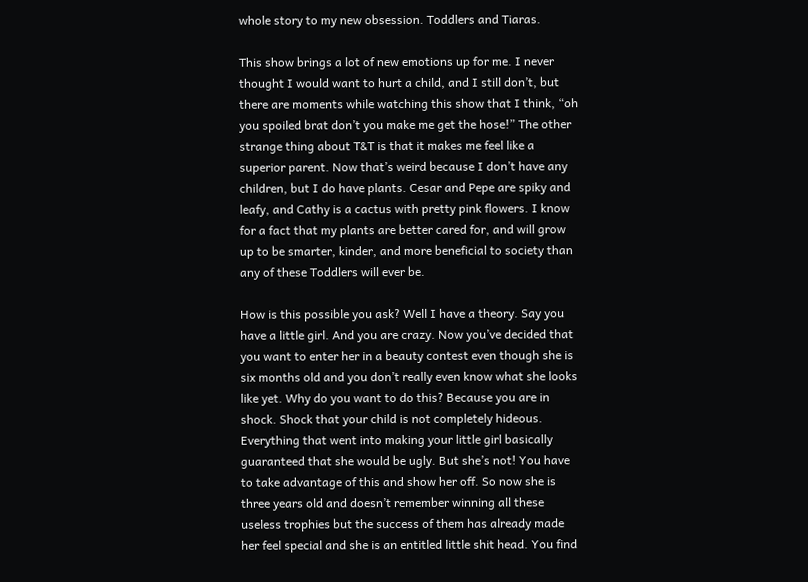whole story to my new obsession. Toddlers and Tiaras.

This show brings a lot of new emotions up for me. I never thought I would want to hurt a child, and I still don’t, but there are moments while watching this show that I think, “oh you spoiled brat don’t you make me get the hose!” The other strange thing about T&T is that it makes me feel like a superior parent. Now that’s weird because I don’t have any children, but I do have plants. Cesar and Pepe are spiky and leafy, and Cathy is a cactus with pretty pink flowers. I know for a fact that my plants are better cared for, and will grow up to be smarter, kinder, and more beneficial to society than any of these Toddlers will ever be.

How is this possible you ask? Well I have a theory. Say you have a little girl. And you are crazy. Now you’ve decided that you want to enter her in a beauty contest even though she is six months old and you don’t really even know what she looks like yet. Why do you want to do this? Because you are in shock. Shock that your child is not completely hideous. Everything that went into making your little girl basically guaranteed that she would be ugly. But she’s not! You have to take advantage of this and show her off. So now she is three years old and doesn’t remember winning all these useless trophies but the success of them has already made her feel special and she is an entitled little shit head. You find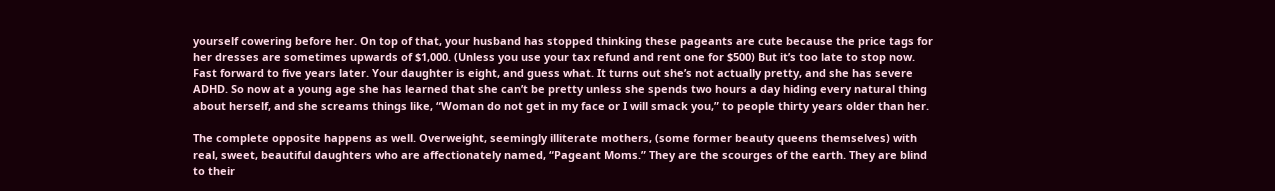yourself cowering before her. On top of that, your husband has stopped thinking these pageants are cute because the price tags for her dresses are sometimes upwards of $1,000. (Unless you use your tax refund and rent one for $500) But it’s too late to stop now. Fast forward to five years later. Your daughter is eight, and guess what. It turns out she’s not actually pretty, and she has severe ADHD. So now at a young age she has learned that she can’t be pretty unless she spends two hours a day hiding every natural thing about herself, and she screams things like, “Woman do not get in my face or I will smack you,” to people thirty years older than her.

The complete opposite happens as well. Overweight, seemingly illiterate mothers, (some former beauty queens themselves) with real, sweet, beautiful daughters who are affectionately named, “Pageant Moms.” They are the scourges of the earth. They are blind to their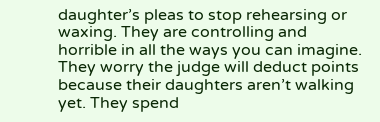daughter’s pleas to stop rehearsing or waxing. They are controlling and horrible in all the ways you can imagine. They worry the judge will deduct points because their daughters aren’t walking yet. They spend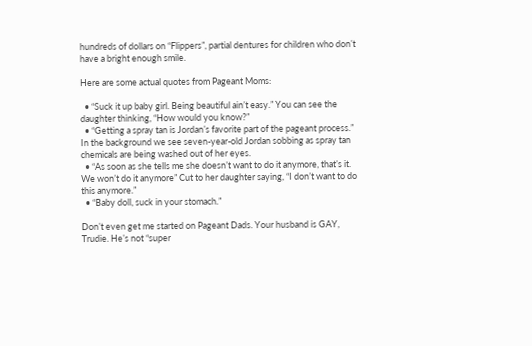hundreds of dollars on “Flippers”, partial dentures for children who don’t have a bright enough smile.

Here are some actual quotes from Pageant Moms:

  • “Suck it up baby girl. Being beautiful ain’t easy.” You can see the daughter thinking, “How would you know?”
  • “Getting a spray tan is Jordan’s favorite part of the pageant process.” In the background we see seven-year-old Jordan sobbing as spray tan chemicals are being washed out of her eyes.
  • “As soon as she tells me she doesn’t want to do it anymore, that’s it. We won’t do it anymore” Cut to her daughter saying, “I don’t want to do this anymore.”
  • “Baby doll, suck in your stomach.”

Don’t even get me started on Pageant Dads. Your husband is GAY, Trudie. He’s not “super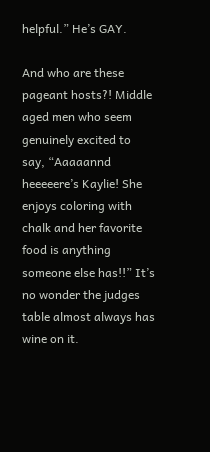helpful.” He’s GAY.

And who are these pageant hosts?! Middle aged men who seem genuinely excited to say, “Aaaaannd heeeeere’s Kaylie! She enjoys coloring with chalk and her favorite food is anything someone else has!!” It’s no wonder the judges table almost always has wine on it.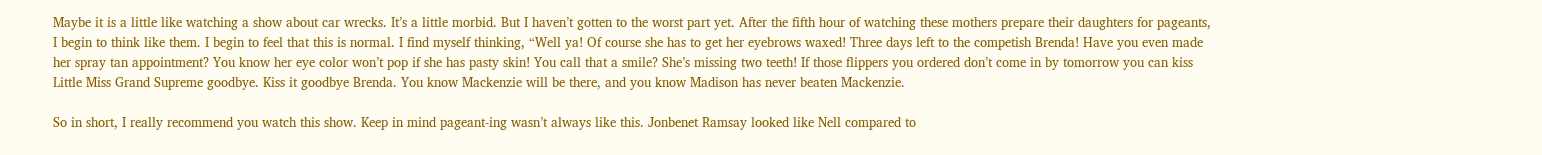Maybe it is a little like watching a show about car wrecks. It’s a little morbid. But I haven’t gotten to the worst part yet. After the fifth hour of watching these mothers prepare their daughters for pageants, I begin to think like them. I begin to feel that this is normal. I find myself thinking, “Well ya! Of course she has to get her eyebrows waxed! Three days left to the competish Brenda! Have you even made her spray tan appointment? You know her eye color won’t pop if she has pasty skin! You call that a smile? She’s missing two teeth! If those flippers you ordered don’t come in by tomorrow you can kiss Little Miss Grand Supreme goodbye. Kiss it goodbye Brenda. You know Mackenzie will be there, and you know Madison has never beaten Mackenzie.

So in short, I really recommend you watch this show. Keep in mind pageant-ing wasn’t always like this. Jonbenet Ramsay looked like Nell compared to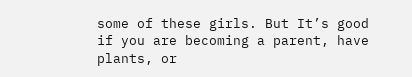some of these girls. But It’s good if you are becoming a parent, have plants, or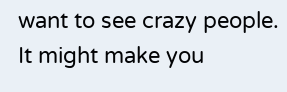want to see crazy people. It might make you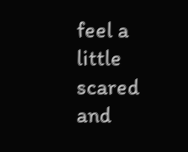feel a little scared and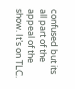confused but its all part of the appeal of the show. It’s on TLC.